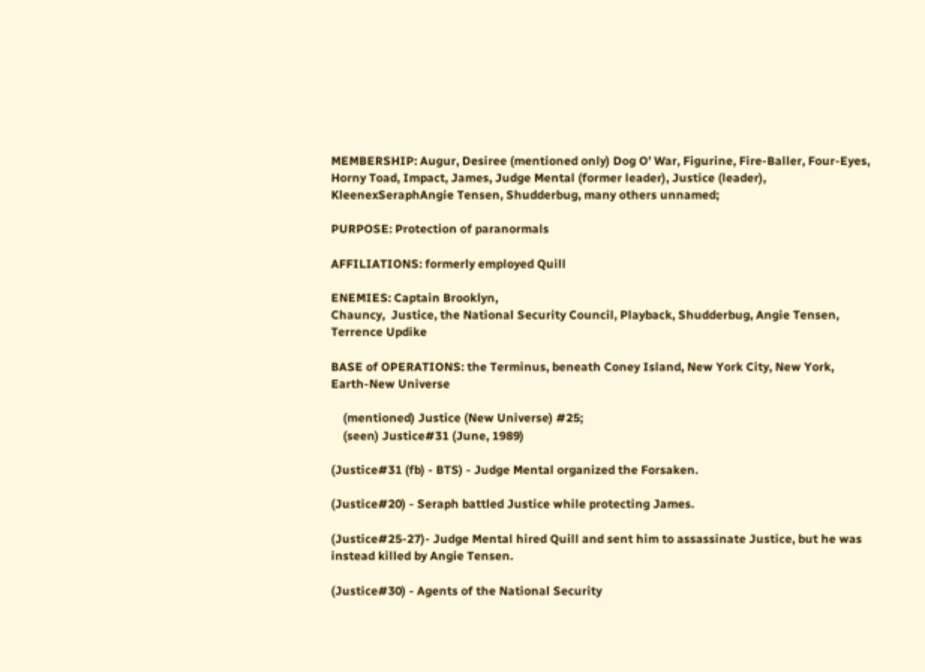MEMBERSHIP: Augur, Desiree (mentioned only) Dog O’ War, Figurine, Fire-Baller, Four-Eyes, Horny Toad, Impact, James, Judge Mental (former leader), Justice (leader), KleenexSeraphAngie Tensen, Shudderbug, many others unnamed;

PURPOSE: Protection of paranormals

AFFILIATIONS: formerly employed Quill

ENEMIES: Captain Brooklyn,
Chauncy,  Justice, the National Security Council, Playback, Shudderbug, Angie Tensen, Terrence Updike

BASE of OPERATIONS: the Terminus, beneath Coney Island, New York City, New York, Earth-New Universe

    (mentioned) Justice (New Universe) #25;
    (seen) Justice#31 (June, 1989)

(Justice#31 (fb) - BTS) - Judge Mental organized the Forsaken.

(Justice#20) - Seraph battled Justice while protecting James.

(Justice#25-27)- Judge Mental hired Quill and sent him to assassinate Justice, but he was instead killed by Angie Tensen.

(Justice#30) - Agents of the National Security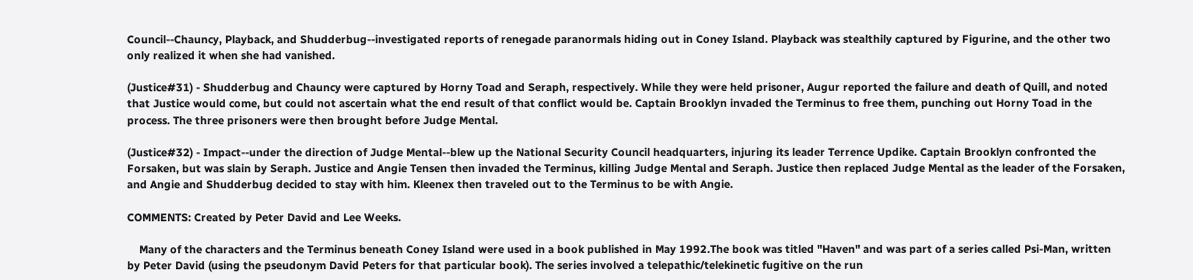Council--Chauncy, Playback, and Shudderbug--investigated reports of renegade paranormals hiding out in Coney Island. Playback was stealthily captured by Figurine, and the other two only realized it when she had vanished.

(Justice#31) - Shudderbug and Chauncy were captured by Horny Toad and Seraph, respectively. While they were held prisoner, Augur reported the failure and death of Quill, and noted that Justice would come, but could not ascertain what the end result of that conflict would be. Captain Brooklyn invaded the Terminus to free them, punching out Horny Toad in the process. The three prisoners were then brought before Judge Mental.

(Justice#32) - Impact--under the direction of Judge Mental--blew up the National Security Council headquarters, injuring its leader Terrence Updike. Captain Brooklyn confronted the Forsaken, but was slain by Seraph. Justice and Angie Tensen then invaded the Terminus, killing Judge Mental and Seraph. Justice then replaced Judge Mental as the leader of the Forsaken, and Angie and Shudderbug decided to stay with him. Kleenex then traveled out to the Terminus to be with Angie.

COMMENTS: Created by Peter David and Lee Weeks.

    Many of the characters and the Terminus beneath Coney Island were used in a book published in May 1992.The book was titled "Haven" and was part of a series called Psi-Man, written by Peter David (using the pseudonym David Peters for that particular book). The series involved a telepathic/telekinetic fugitive on the run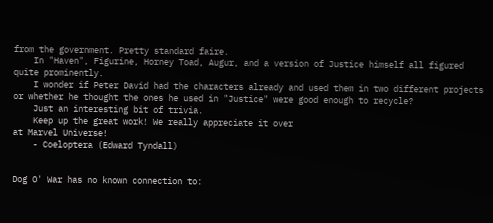from the government. Pretty standard faire.
    In "Haven", Figurine, Horney Toad, Augur, and a version of Justice himself all figured quite prominently.
    I wonder if Peter David had the characters already and used them in two different projects or whether he thought the ones he used in "Justice" were good enough to recycle?
    Just an interesting bit of trivia.
    Keep up the great work! We really appreciate it over
at Marvel Universe!
    - Coeloptera (Edward Tyndall)


Dog O' War has no known connection to: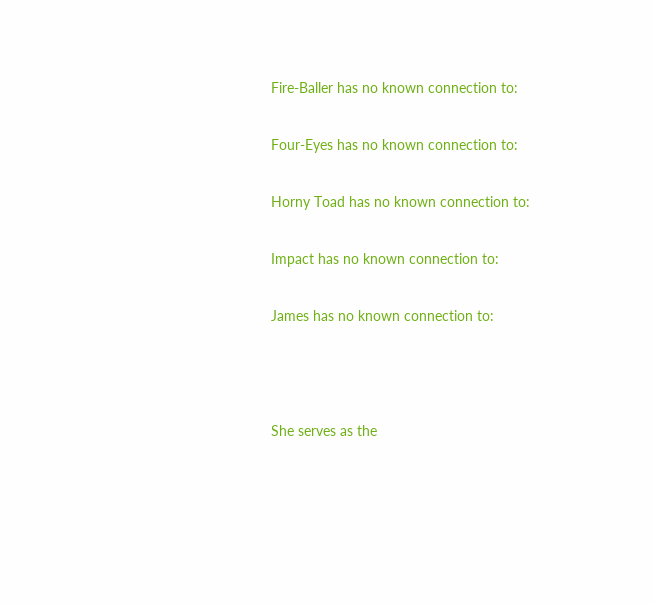Fire-Baller has no known connection to:

Four-Eyes has no known connection to:

Horny Toad has no known connection to:

Impact has no known connection to:

James has no known connection to:



She serves as the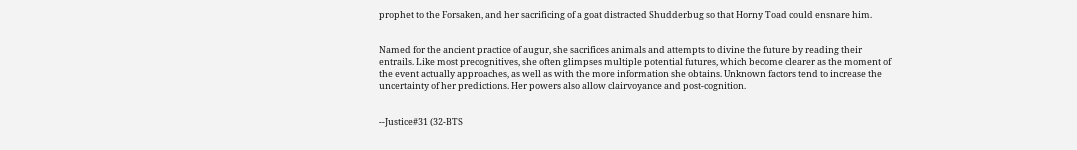prophet to the Forsaken, and her sacrificing of a goat distracted Shudderbug so that Horny Toad could ensnare him.


Named for the ancient practice of augur, she sacrifices animals and attempts to divine the future by reading their entrails. Like most precognitives, she often glimpses multiple potential futures, which become clearer as the moment of the event actually approaches, as well as with the more information she obtains. Unknown factors tend to increase the uncertainty of her predictions. Her powers also allow clairvoyance and post-cognition.


--Justice#31 (32-BTS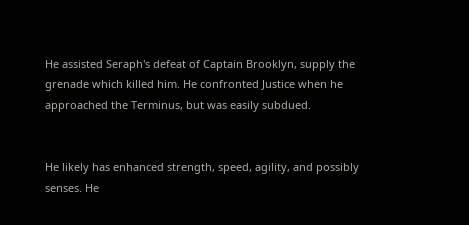He assisted Seraph's defeat of Captain Brooklyn, supply the grenade which killed him. He confronted Justice when he approached the Terminus, but was easily subdued.


He likely has enhanced strength, speed, agility, and possibly senses. He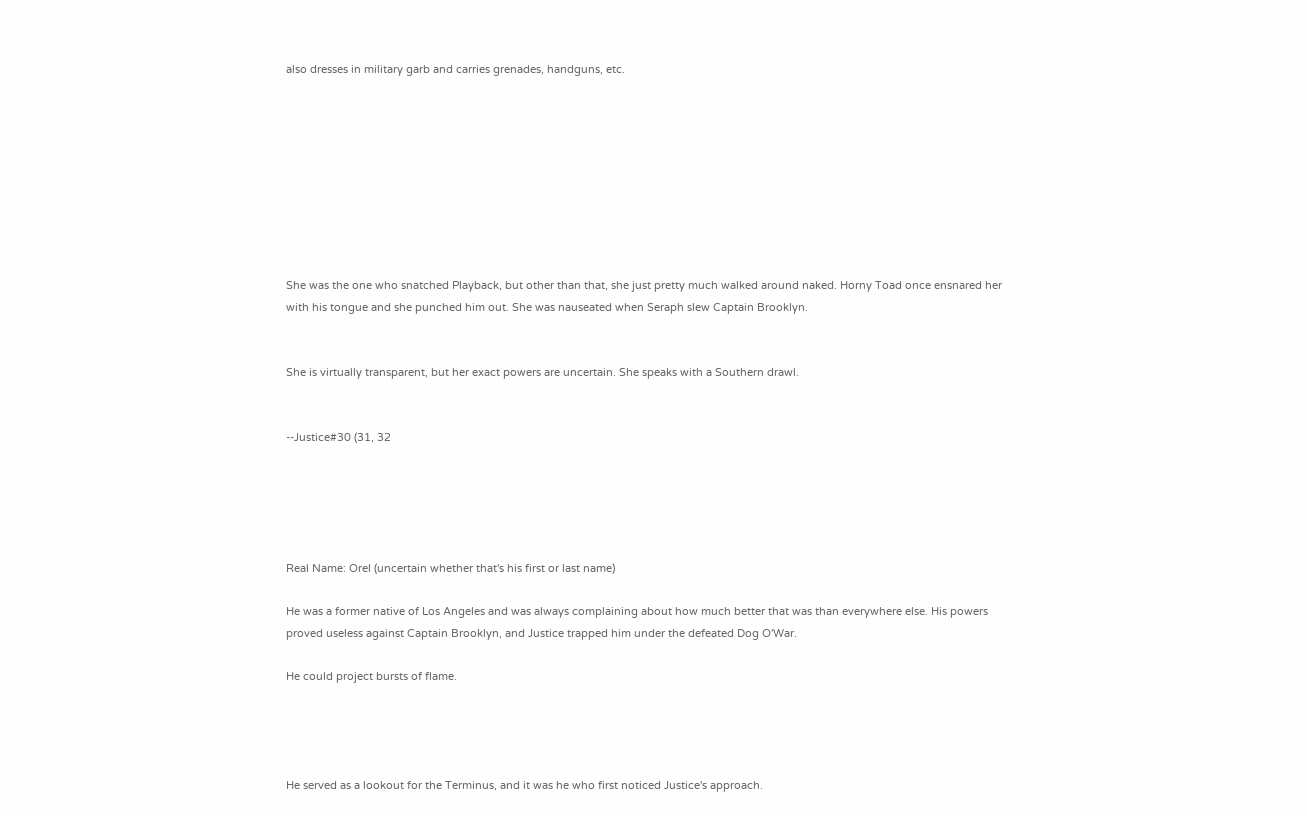also dresses in military garb and carries grenades, handguns, etc.









She was the one who snatched Playback, but other than that, she just pretty much walked around naked. Horny Toad once ensnared her with his tongue and she punched him out. She was nauseated when Seraph slew Captain Brooklyn.


She is virtually transparent, but her exact powers are uncertain. She speaks with a Southern drawl.


--Justice#30 (31, 32





Real Name: Orel (uncertain whether that's his first or last name)

He was a former native of Los Angeles and was always complaining about how much better that was than everywhere else. His powers proved useless against Captain Brooklyn, and Justice trapped him under the defeated Dog O'War.

He could project bursts of flame.




He served as a lookout for the Terminus, and it was he who first noticed Justice's approach.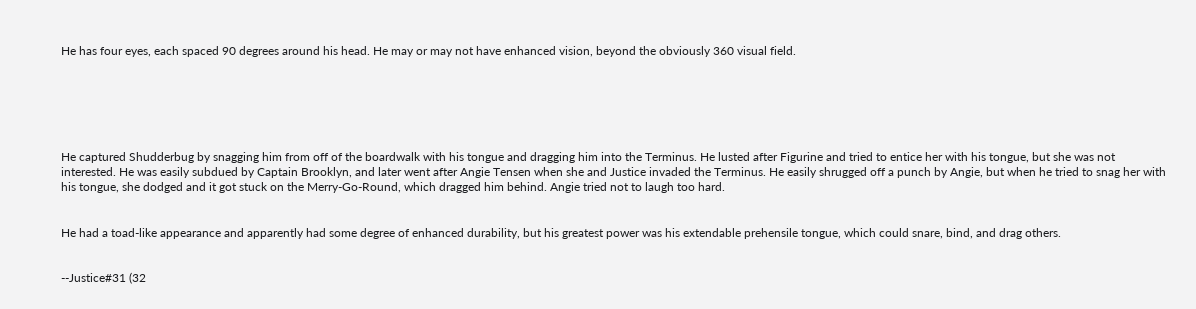He has four eyes, each spaced 90 degrees around his head. He may or may not have enhanced vision, beyond the obviously 360 visual field.






He captured Shudderbug by snagging him from off of the boardwalk with his tongue and dragging him into the Terminus. He lusted after Figurine and tried to entice her with his tongue, but she was not interested. He was easily subdued by Captain Brooklyn, and later went after Angie Tensen when she and Justice invaded the Terminus. He easily shrugged off a punch by Angie, but when he tried to snag her with his tongue, she dodged and it got stuck on the Merry-Go-Round, which dragged him behind. Angie tried not to laugh too hard.


He had a toad-like appearance and apparently had some degree of enhanced durability, but his greatest power was his extendable prehensile tongue, which could snare, bind, and drag others.


--Justice#31 (32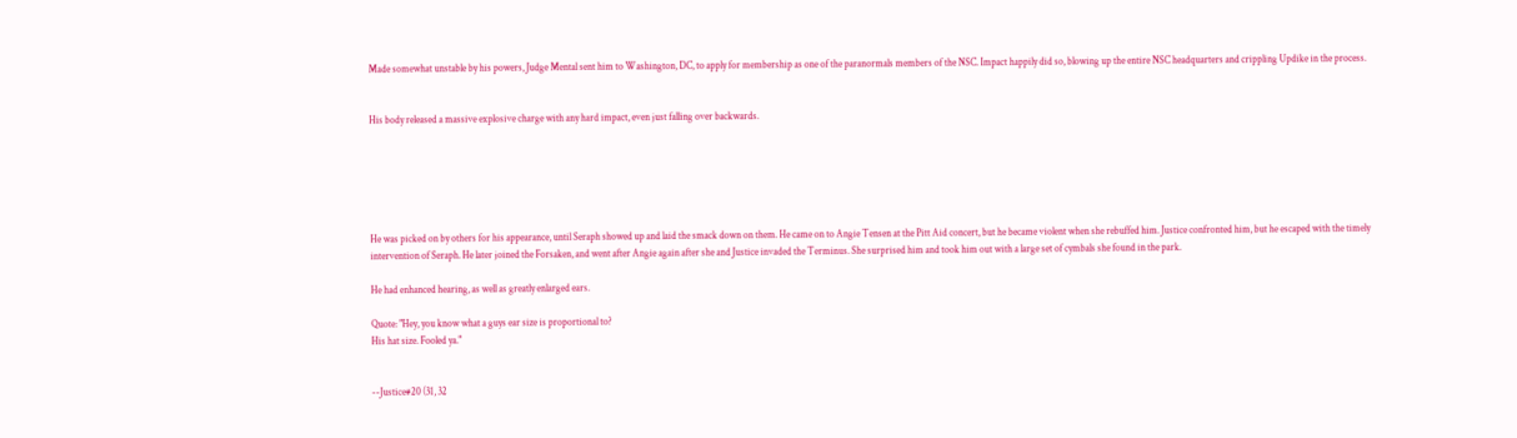Made somewhat unstable by his powers, Judge Mental sent him to Washington, DC, to apply for membership as one of the paranormals members of the NSC. Impact happily did so, blowing up the entire NSC headquarters and crippling Updike in the process.


His body released a massive explosive charge with any hard impact, even just falling over backwards.






He was picked on by others for his appearance, until Seraph showed up and laid the smack down on them. He came on to Angie Tensen at the Pitt Aid concert, but he became violent when she rebuffed him. Justice confronted him, but he escaped with the timely intervention of Seraph. He later joined the Forsaken, and went after Angie again after she and Justice invaded the Terminus. She surprised him and took him out with a large set of cymbals she found in the park.

He had enhanced hearing, as well as greatly enlarged ears.

Quote: "Hey, you know what a guys ear size is proportional to?
His hat size. Fooled ya."


--Justice#20 (31, 32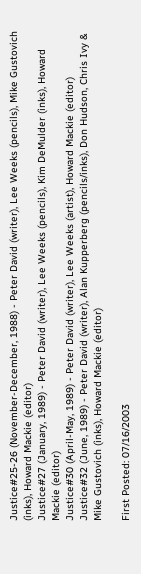Justice#25-26 (November-December, 1988) - Peter David (writer), Lee Weeks (pencils), Mike Gustovich (inks), Howard Mackie (editor)
Justice#27 (January, 1989) - Peter David (writer), Lee Weeks (pencils), Kim DeMulder (inks), Howard Mackie (editor)
Justice#30 (April-May, 1989) - Peter David (writer), Lee Weeks (artist), Howard Mackie (editor)
Justice#32 (June, 1989) - Peter David (writer), Alan Kupperberg (pencils/inks), Don Hudson, Chris Ivy & Mike Gustovich (inks), Howard Mackie (editor)

First Posted: 07/16/2003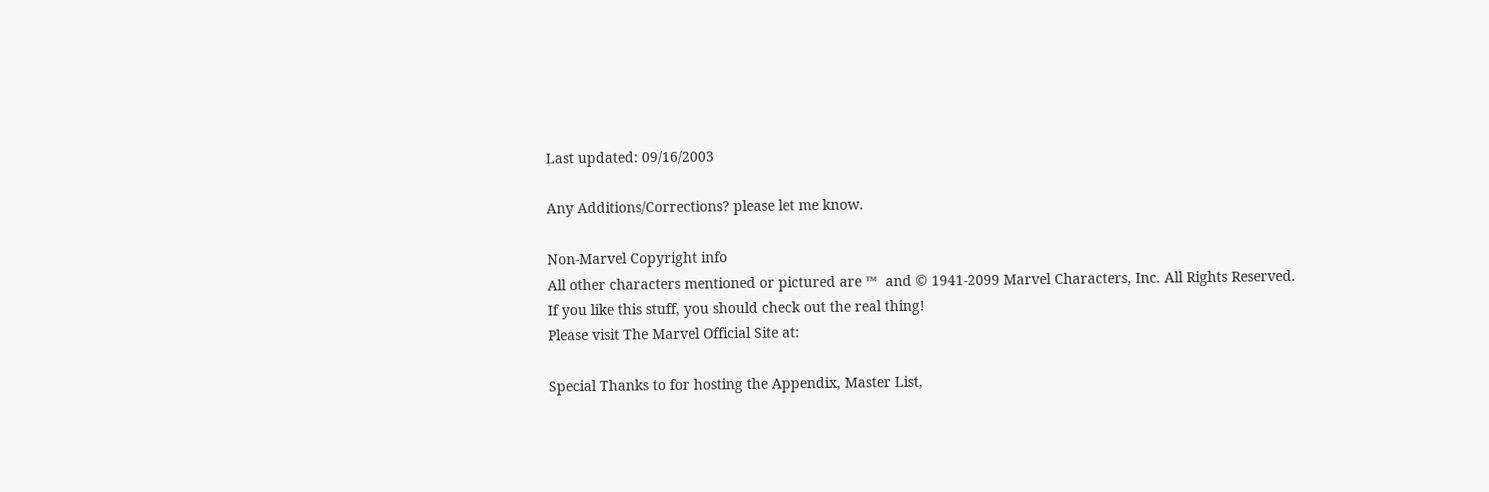Last updated: 09/16/2003

Any Additions/Corrections? please let me know.

Non-Marvel Copyright info
All other characters mentioned or pictured are ™  and © 1941-2099 Marvel Characters, Inc. All Rights Reserved.
If you like this stuff, you should check out the real thing!
Please visit The Marvel Official Site at:

Special Thanks to for hosting the Appendix, Master List,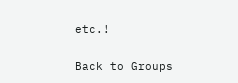etc.!

Back to Groups